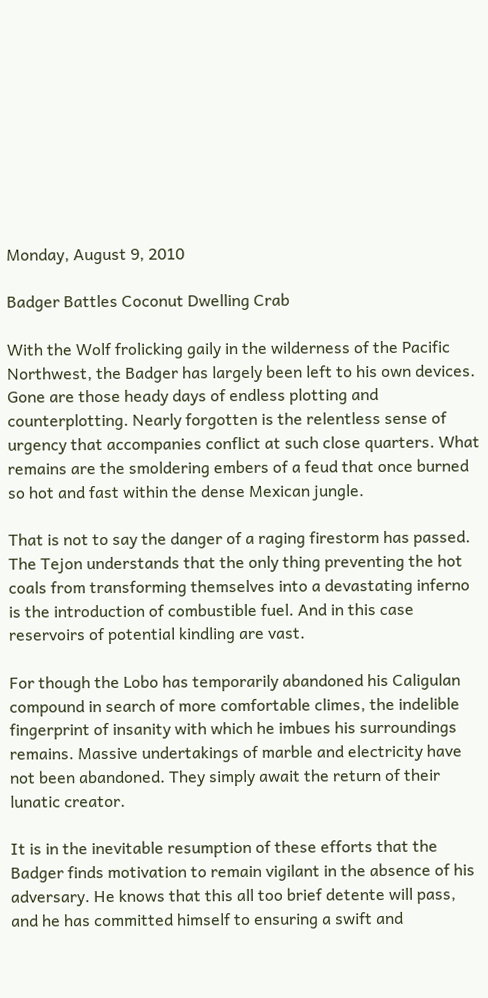Monday, August 9, 2010

Badger Battles Coconut Dwelling Crab

With the Wolf frolicking gaily in the wilderness of the Pacific Northwest, the Badger has largely been left to his own devices. Gone are those heady days of endless plotting and counterplotting. Nearly forgotten is the relentless sense of urgency that accompanies conflict at such close quarters. What remains are the smoldering embers of a feud that once burned so hot and fast within the dense Mexican jungle.

That is not to say the danger of a raging firestorm has passed. The Tejon understands that the only thing preventing the hot coals from transforming themselves into a devastating inferno is the introduction of combustible fuel. And in this case reservoirs of potential kindling are vast.

For though the Lobo has temporarily abandoned his Caligulan compound in search of more comfortable climes, the indelible fingerprint of insanity with which he imbues his surroundings remains. Massive undertakings of marble and electricity have not been abandoned. They simply await the return of their lunatic creator.

It is in the inevitable resumption of these efforts that the Badger finds motivation to remain vigilant in the absence of his adversary. He knows that this all too brief detente will pass, and he has committed himself to ensuring a swift and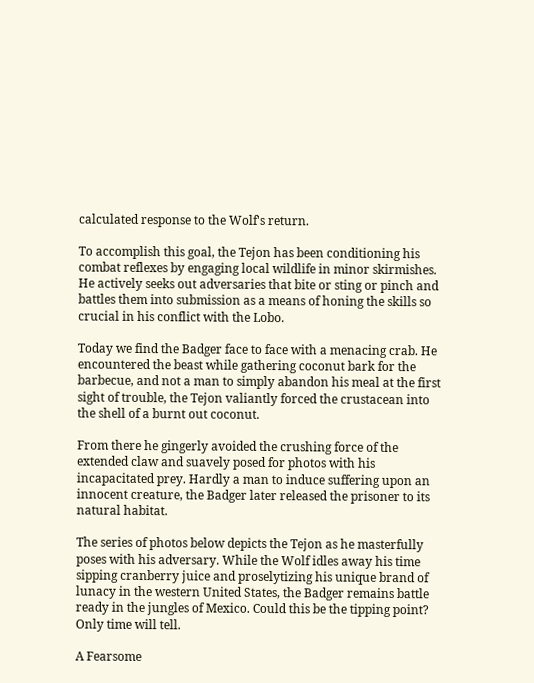calculated response to the Wolf's return.

To accomplish this goal, the Tejon has been conditioning his combat reflexes by engaging local wildlife in minor skirmishes. He actively seeks out adversaries that bite or sting or pinch and battles them into submission as a means of honing the skills so crucial in his conflict with the Lobo.

Today we find the Badger face to face with a menacing crab. He encountered the beast while gathering coconut bark for the barbecue, and not a man to simply abandon his meal at the first sight of trouble, the Tejon valiantly forced the crustacean into the shell of a burnt out coconut.

From there he gingerly avoided the crushing force of the extended claw and suavely posed for photos with his incapacitated prey. Hardly a man to induce suffering upon an innocent creature, the Badger later released the prisoner to its natural habitat.

The series of photos below depicts the Tejon as he masterfully poses with his adversary. While the Wolf idles away his time sipping cranberry juice and proselytizing his unique brand of lunacy in the western United States, the Badger remains battle ready in the jungles of Mexico. Could this be the tipping point? Only time will tell.

A Fearsome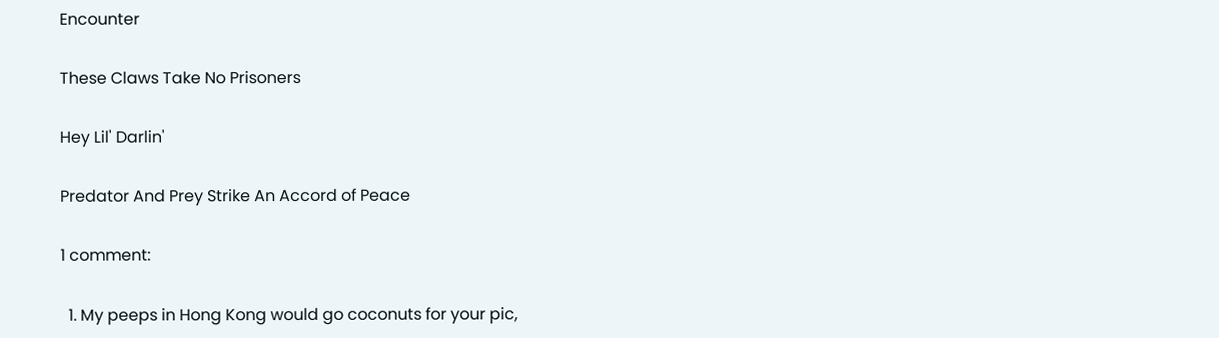Encounter

These Claws Take No Prisoners

Hey Lil' Darlin'

Predator And Prey Strike An Accord of Peace

1 comment:

  1. My peeps in Hong Kong would go coconuts for your pic,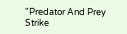"Predator And Prey Strike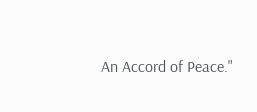An Accord of Peace."